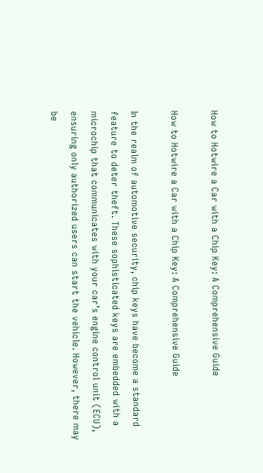How to Hotwire a Car with a Chip Key: A Comprehensive Guide

How to Hotwire a Car with a Chip Key: A Comprehensive Guide

In the realm of automotive security, chip keys have become a standard feature to deter theft. These sophisticated keys are embedded with a microchip that communicates with your car’s engine control unit (ECU), ensuring only authorized users can start the vehicle. However, there may be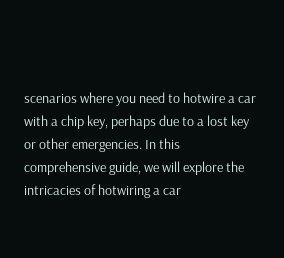scenarios where you need to hotwire a car with a chip key, perhaps due to a lost key or other emergencies. In this comprehensive guide, we will explore the intricacies of hotwiring a car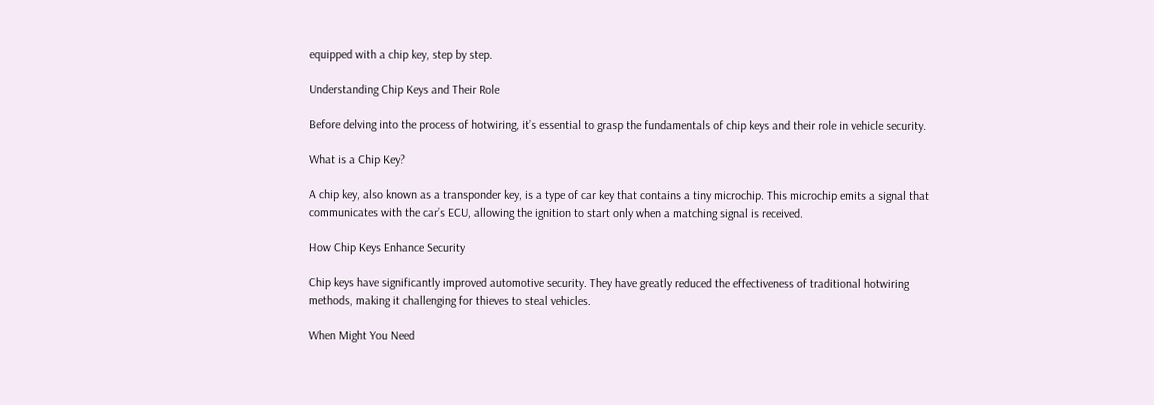equipped with a chip key, step by step.

Understanding Chip Keys and Their Role

Before delving into the process of hotwiring, it’s essential to grasp the fundamentals of chip keys and their role in vehicle security.

What is a Chip Key?

A chip key, also known as a transponder key, is a type of car key that contains a tiny microchip. This microchip emits a signal that communicates with the car’s ECU, allowing the ignition to start only when a matching signal is received.

How Chip Keys Enhance Security

Chip keys have significantly improved automotive security. They have greatly reduced the effectiveness of traditional hotwiring methods, making it challenging for thieves to steal vehicles.

When Might You Need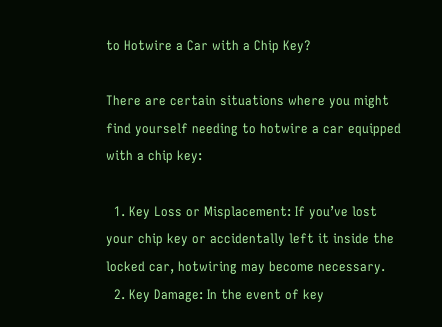to Hotwire a Car with a Chip Key?

There are certain situations where you might find yourself needing to hotwire a car equipped with a chip key:

  1. Key Loss or Misplacement: If you’ve lost your chip key or accidentally left it inside the locked car, hotwiring may become necessary.
  2. Key Damage: In the event of key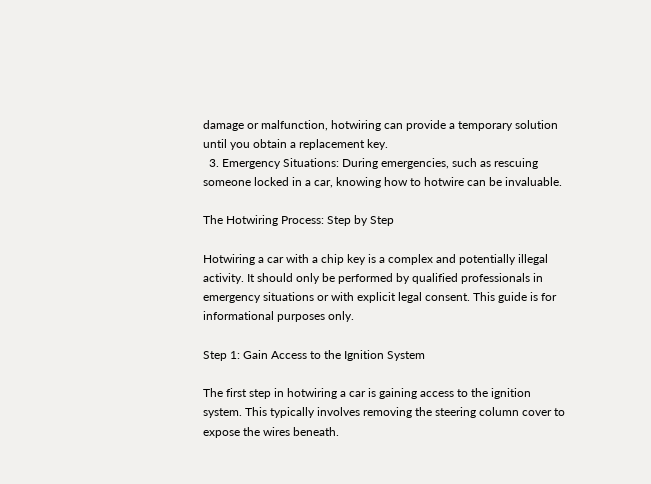damage or malfunction, hotwiring can provide a temporary solution until you obtain a replacement key.
  3. Emergency Situations: During emergencies, such as rescuing someone locked in a car, knowing how to hotwire can be invaluable.

The Hotwiring Process: Step by Step

Hotwiring a car with a chip key is a complex and potentially illegal activity. It should only be performed by qualified professionals in emergency situations or with explicit legal consent. This guide is for informational purposes only.

Step 1: Gain Access to the Ignition System

The first step in hotwiring a car is gaining access to the ignition system. This typically involves removing the steering column cover to expose the wires beneath.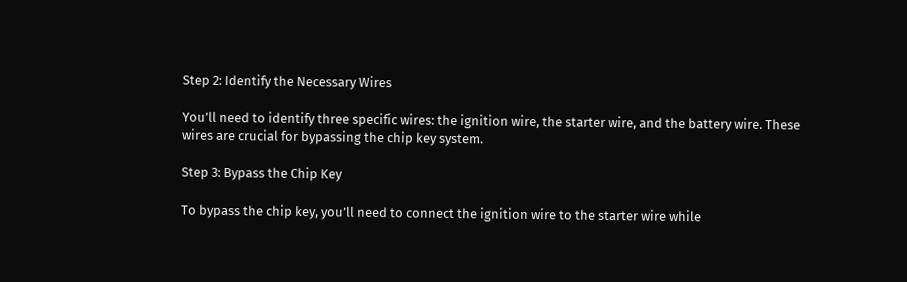Step 2: Identify the Necessary Wires

You’ll need to identify three specific wires: the ignition wire, the starter wire, and the battery wire. These wires are crucial for bypassing the chip key system.

Step 3: Bypass the Chip Key

To bypass the chip key, you’ll need to connect the ignition wire to the starter wire while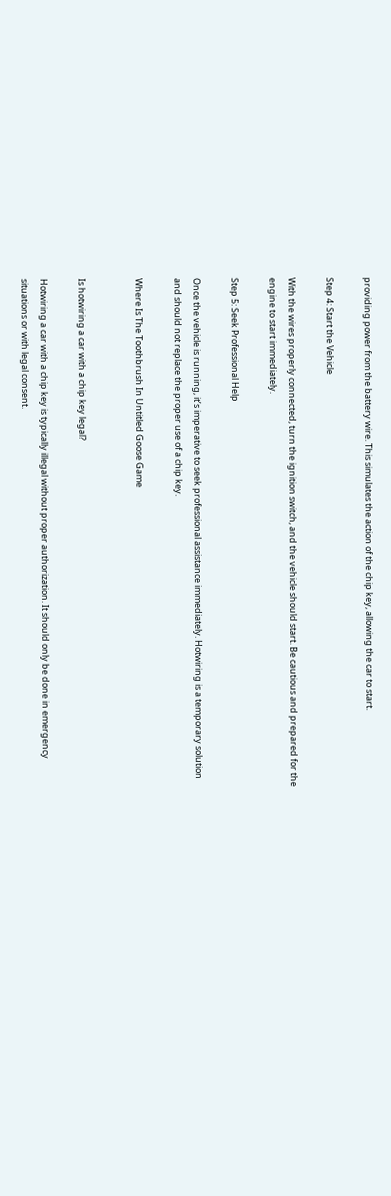providing power from the battery wire. This simulates the action of the chip key, allowing the car to start.

Step 4: Start the Vehicle

With the wires properly connected, turn the ignition switch, and the vehicle should start. Be cautious and prepared for the engine to start immediately.

Step 5: Seek Professional Help

Once the vehicle is running, it’s imperative to seek professional assistance immediately. Hotwiring is a temporary solution and should not replace the proper use of a chip key.

Where Is The Toothbrush In Untitled Goose Game


Is hotwiring a car with a chip key legal?

Hotwiring a car with a chip key is typically illegal without proper authorization. It should only be done in emergency situations or with legal consent.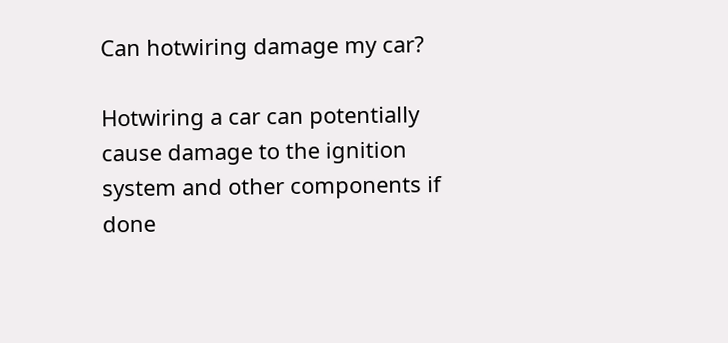Can hotwiring damage my car?

Hotwiring a car can potentially cause damage to the ignition system and other components if done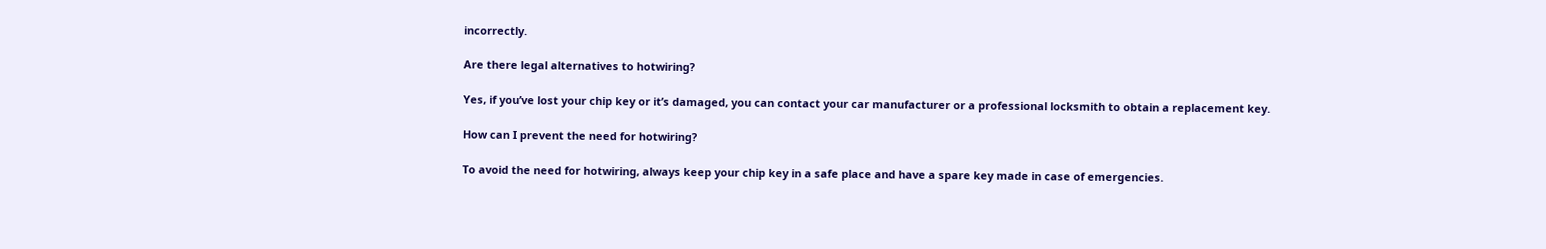incorrectly.

Are there legal alternatives to hotwiring?

Yes, if you’ve lost your chip key or it’s damaged, you can contact your car manufacturer or a professional locksmith to obtain a replacement key.

How can I prevent the need for hotwiring?

To avoid the need for hotwiring, always keep your chip key in a safe place and have a spare key made in case of emergencies.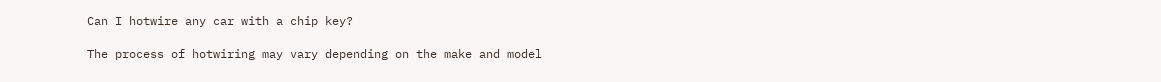Can I hotwire any car with a chip key?

The process of hotwiring may vary depending on the make and model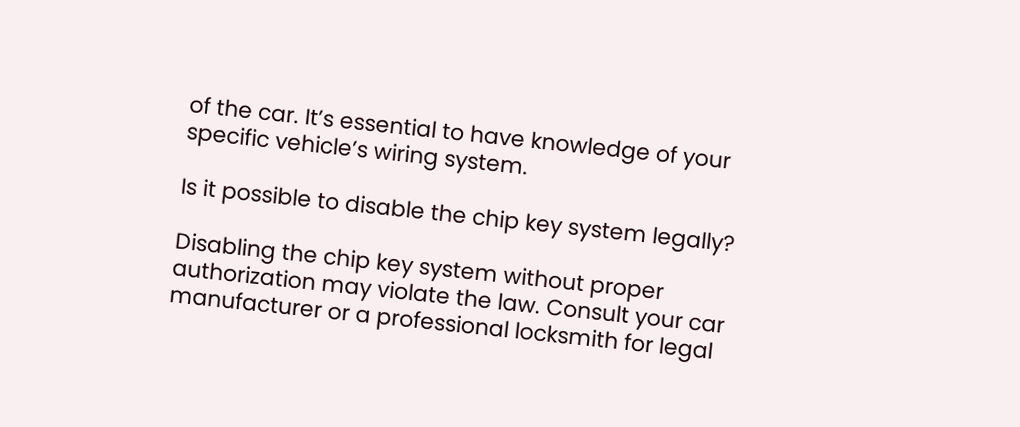of the car. It’s essential to have knowledge of your specific vehicle’s wiring system.

Is it possible to disable the chip key system legally?

Disabling the chip key system without proper authorization may violate the law. Consult your car manufacturer or a professional locksmith for legal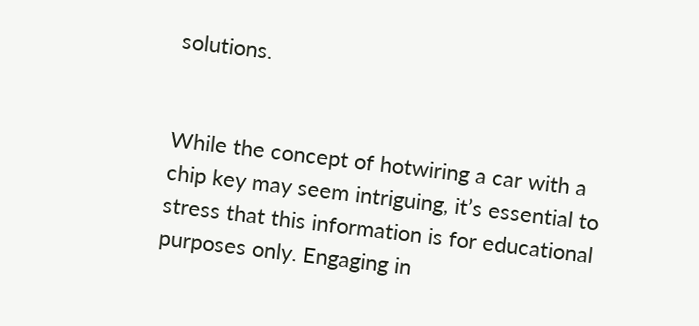solutions.


While the concept of hotwiring a car with a chip key may seem intriguing, it’s essential to stress that this information is for educational purposes only. Engaging in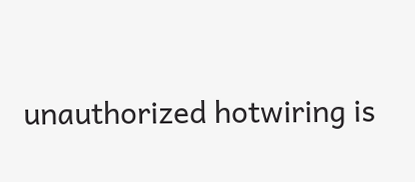unauthorized hotwiring is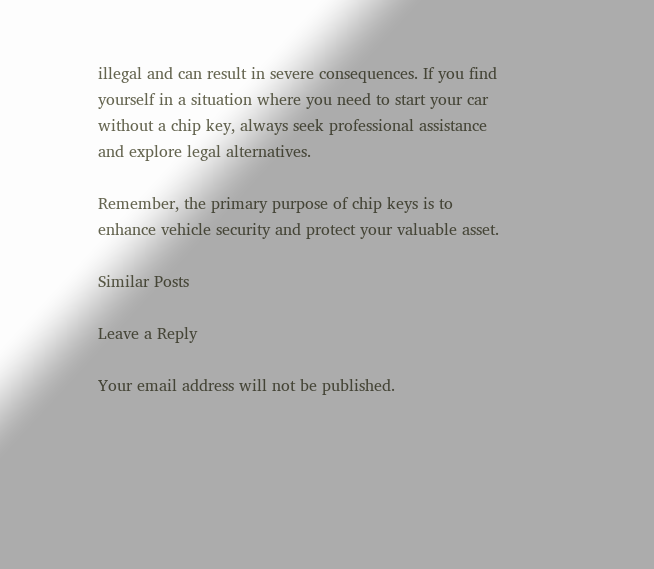illegal and can result in severe consequences. If you find yourself in a situation where you need to start your car without a chip key, always seek professional assistance and explore legal alternatives.

Remember, the primary purpose of chip keys is to enhance vehicle security and protect your valuable asset.

Similar Posts

Leave a Reply

Your email address will not be published.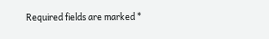Required fields are marked *